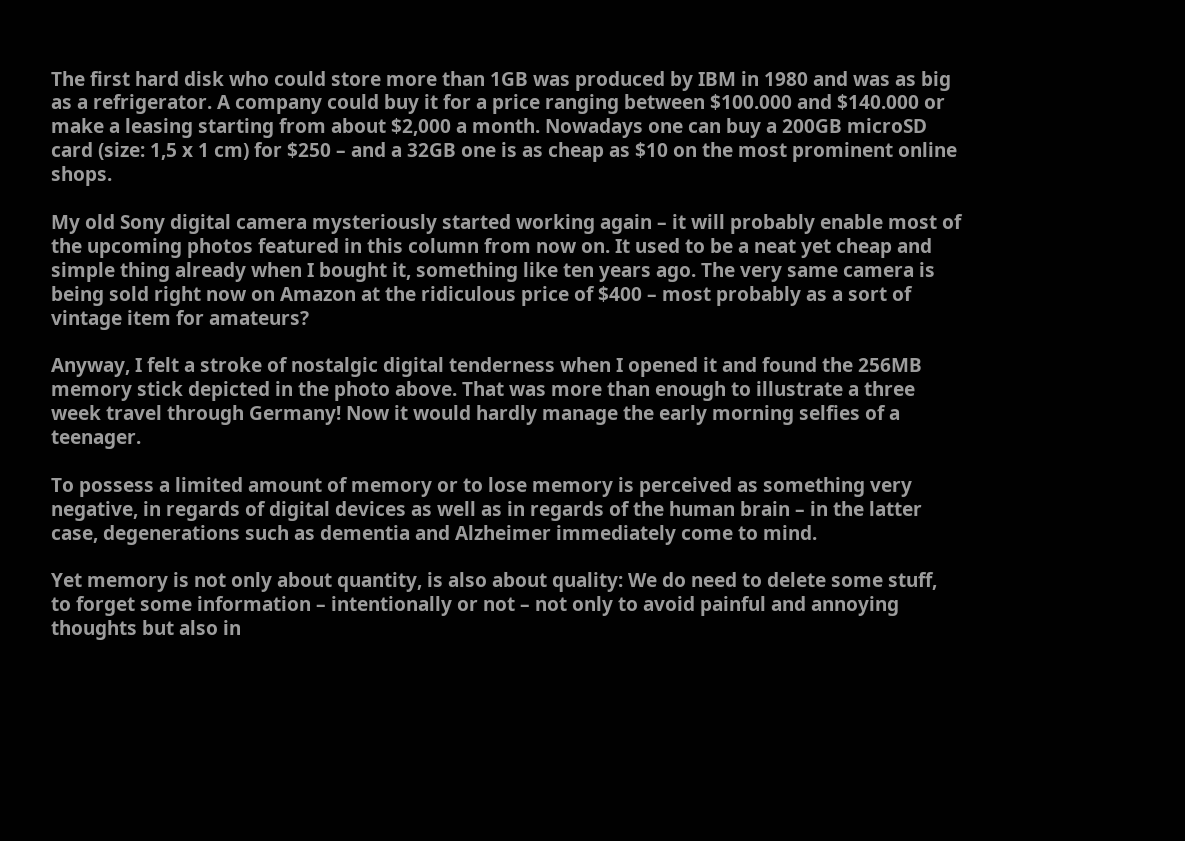The first hard disk who could store more than 1GB was produced by IBM in 1980 and was as big as a refrigerator. A company could buy it for a price ranging between $100.000 and $140.000 or make a leasing starting from about $2,000 a month. Nowadays one can buy a 200GB microSD card (size: 1,5 x 1 cm) for $250 – and a 32GB one is as cheap as $10 on the most prominent online shops.

My old Sony digital camera mysteriously started working again – it will probably enable most of the upcoming photos featured in this column from now on. It used to be a neat yet cheap and simple thing already when I bought it, something like ten years ago. The very same camera is being sold right now on Amazon at the ridiculous price of $400 – most probably as a sort of vintage item for amateurs?

Anyway, I felt a stroke of nostalgic digital tenderness when I opened it and found the 256MB memory stick depicted in the photo above. That was more than enough to illustrate a three week travel through Germany! Now it would hardly manage the early morning selfies of a teenager.

To possess a limited amount of memory or to lose memory is perceived as something very negative, in regards of digital devices as well as in regards of the human brain – in the latter case, degenerations such as dementia and Alzheimer immediately come to mind.

Yet memory is not only about quantity, is also about quality: We do need to delete some stuff, to forget some information – intentionally or not – not only to avoid painful and annoying thoughts but also in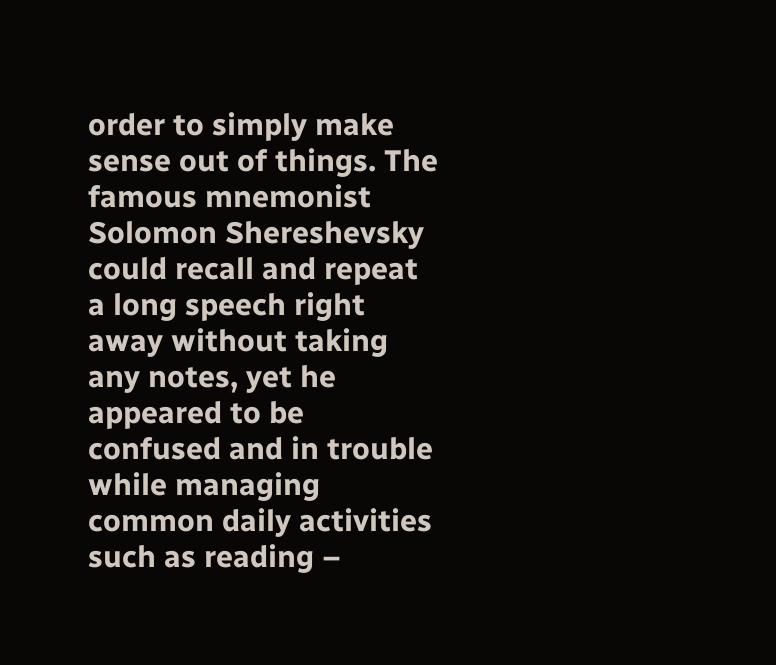order to simply make sense out of things. The famous mnemonist Solomon Shereshevsky could recall and repeat a long speech right away without taking any notes, yet he appeared to be confused and in trouble while managing common daily activities such as reading –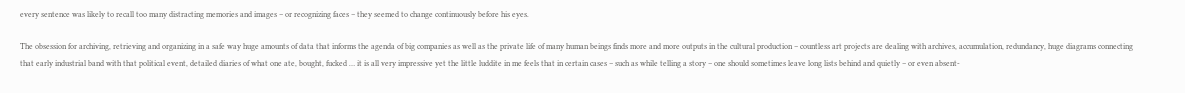every sentence was likely to recall too many distracting memories and images – or recognizing faces – they seemed to change continuously before his eyes.

The obsession for archiving, retrieving and organizing in a safe way huge amounts of data that informs the agenda of big companies as well as the private life of many human beings finds more and more outputs in the cultural production – countless art projects are dealing with archives, accumulation, redundancy, huge diagrams connecting that early industrial band with that political event, detailed diaries of what one ate, bought, fucked … it is all very impressive yet the little luddite in me feels that in certain cases – such as while telling a story – one should sometimes leave long lists behind and quietly – or even absent-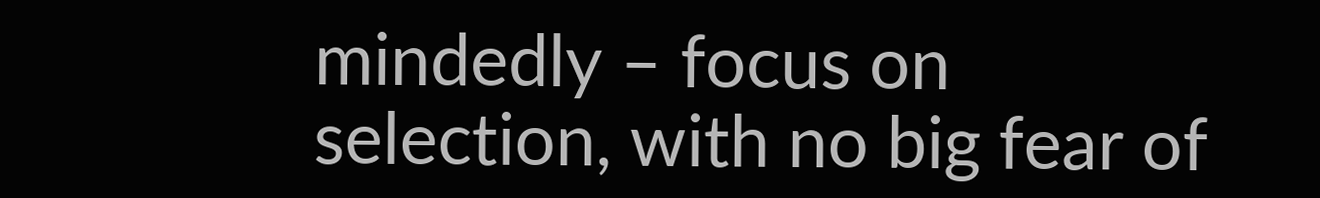mindedly – focus on selection, with no big fear of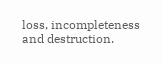loss, incompleteness and destruction.